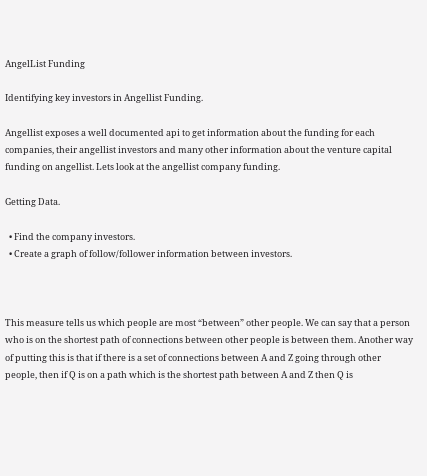AngelList Funding

Identifying key investors in Angellist Funding.

Angellist exposes a well documented api to get information about the funding for each companies, their angellist investors and many other information about the venture capital funding on angellist. Lets look at the angellist company funding.

Getting Data.

  • Find the company investors.
  • Create a graph of follow/follower information between investors.



This measure tells us which people are most “between” other people. We can say that a person who is on the shortest path of connections between other people is between them. Another way of putting this is that if there is a set of connections between A and Z going through other people, then if Q is on a path which is the shortest path between A and Z then Q is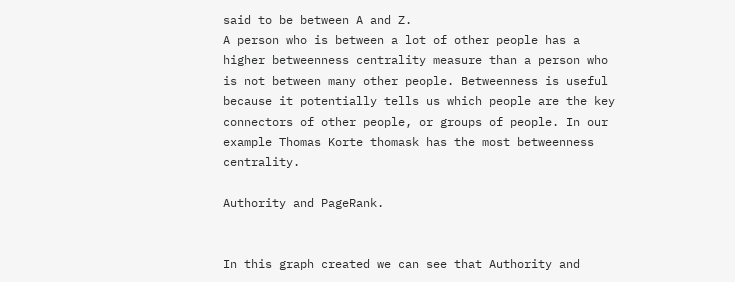said to be between A and Z.
A person who is between a lot of other people has a higher betweenness centrality measure than a person who is not between many other people. Betweenness is useful because it potentially tells us which people are the key connectors of other people, or groups of people. In our example Thomas Korte thomask has the most betweenness centrality.

Authority and PageRank.


In this graph created we can see that Authority and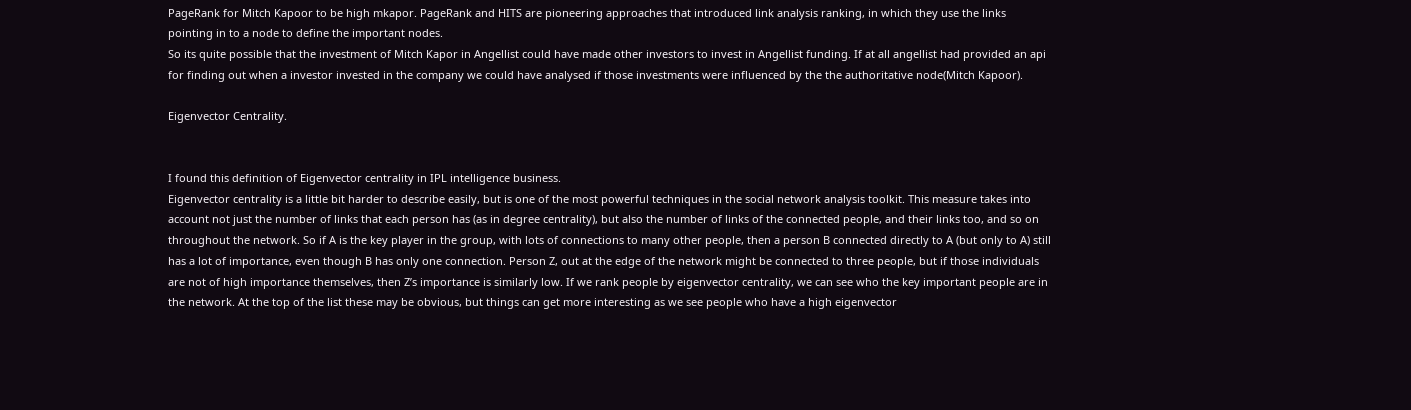PageRank for Mitch Kapoor to be high mkapor. PageRank and HITS are pioneering approaches that introduced link analysis ranking, in which they use the links pointing in to a node to define the important nodes.
So its quite possible that the investment of Mitch Kapor in Angellist could have made other investors to invest in Angellist funding. If at all angellist had provided an api for finding out when a investor invested in the company we could have analysed if those investments were influenced by the the authoritative node(Mitch Kapoor).

Eigenvector Centrality.


I found this definition of Eigenvector centrality in IPL intelligence business.
Eigenvector centrality is a little bit harder to describe easily, but is one of the most powerful techniques in the social network analysis toolkit. This measure takes into account not just the number of links that each person has (as in degree centrality), but also the number of links of the connected people, and their links too, and so on throughout the network. So if A is the key player in the group, with lots of connections to many other people, then a person B connected directly to A (but only to A) still has a lot of importance, even though B has only one connection. Person Z, out at the edge of the network might be connected to three people, but if those individuals are not of high importance themselves, then Z’s importance is similarly low. If we rank people by eigenvector centrality, we can see who the key important people are in the network. At the top of the list these may be obvious, but things can get more interesting as we see people who have a high eigenvector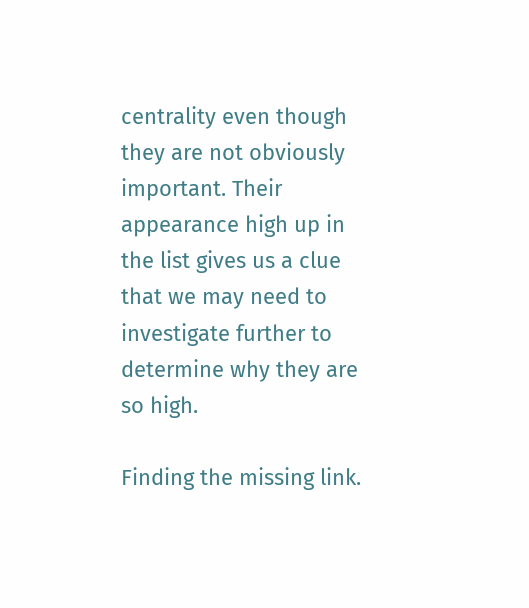centrality even though they are not obviously important. Their appearance high up in the list gives us a clue that we may need to investigate further to determine why they are so high.

Finding the missing link.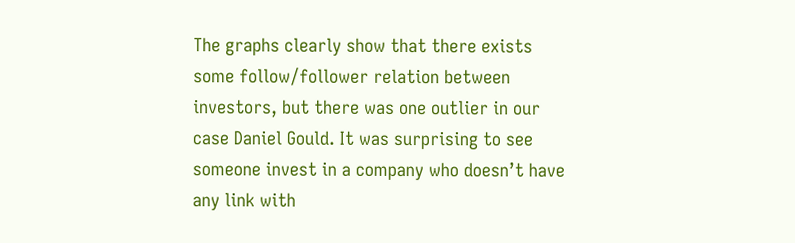The graphs clearly show that there exists some follow/follower relation between investors, but there was one outlier in our case Daniel Gould. It was surprising to see someone invest in a company who doesn’t have any link with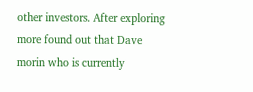other investors. After exploring more found out that Dave morin who is currently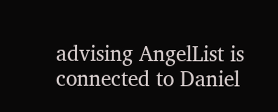advising AngelList is connected to Daniel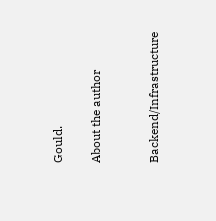Gould.

About the author


Backend/Infrastructure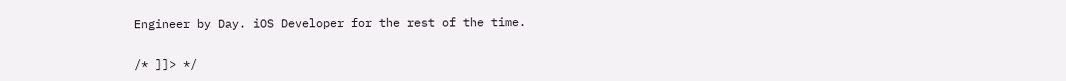Engineer by Day. iOS Developer for the rest of the time.

/* ]]> */